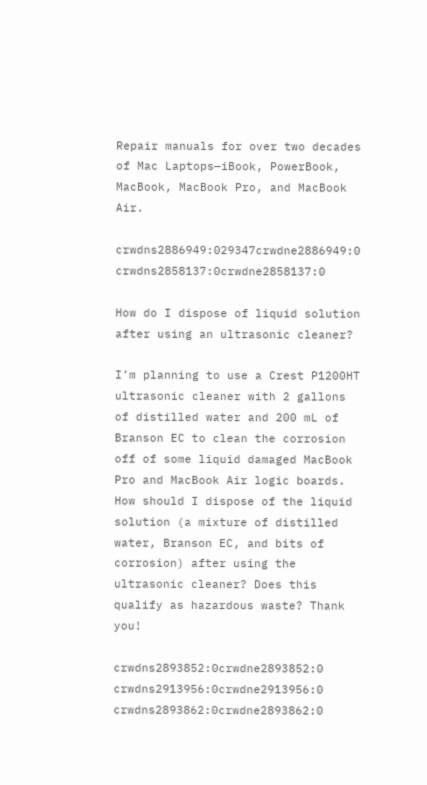Repair manuals for over two decades of Mac Laptops—iBook, PowerBook, MacBook, MacBook Pro, and MacBook Air.

crwdns2886949:029347crwdne2886949:0 crwdns2858137:0crwdne2858137:0

How do I dispose of liquid solution after using an ultrasonic cleaner?

I’m planning to use a Crest P1200HT ultrasonic cleaner with 2 gallons of distilled water and 200 mL of Branson EC to clean the corrosion off of some liquid damaged MacBook Pro and MacBook Air logic boards. How should I dispose of the liquid solution (a mixture of distilled water, Branson EC, and bits of corrosion) after using the ultrasonic cleaner? Does this qualify as hazardous waste? Thank you!

crwdns2893852:0crwdne2893852:0 crwdns2913956:0crwdne2913956:0 crwdns2893862:0crwdne2893862:0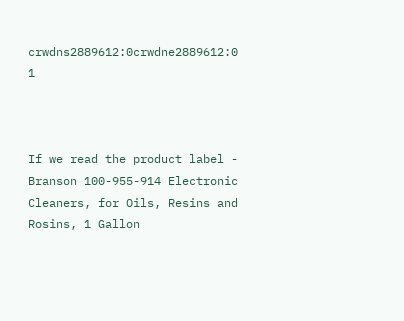crwdns2889612:0crwdne2889612:0 1



If we read the product label - Branson 100-955-914 Electronic Cleaners, for Oils, Resins and Rosins, 1 Gallon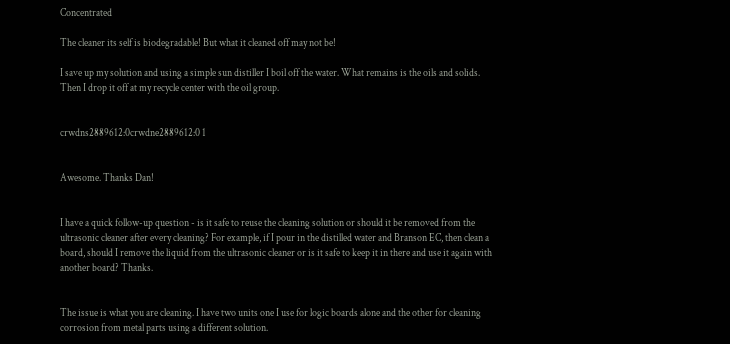Concentrated

The cleaner its self is biodegradable! But what it cleaned off may not be!

I save up my solution and using a simple sun distiller I boil off the water. What remains is the oils and solids. Then I drop it off at my recycle center with the oil group.


crwdns2889612:0crwdne2889612:0 1


Awesome. Thanks Dan!


I have a quick follow-up question - is it safe to reuse the cleaning solution or should it be removed from the ultrasonic cleaner after every cleaning? For example, if I pour in the distilled water and Branson EC, then clean a board, should I remove the liquid from the ultrasonic cleaner or is it safe to keep it in there and use it again with another board? Thanks.


The issue is what you are cleaning. I have two units one I use for logic boards alone and the other for cleaning corrosion from metal parts using a different solution.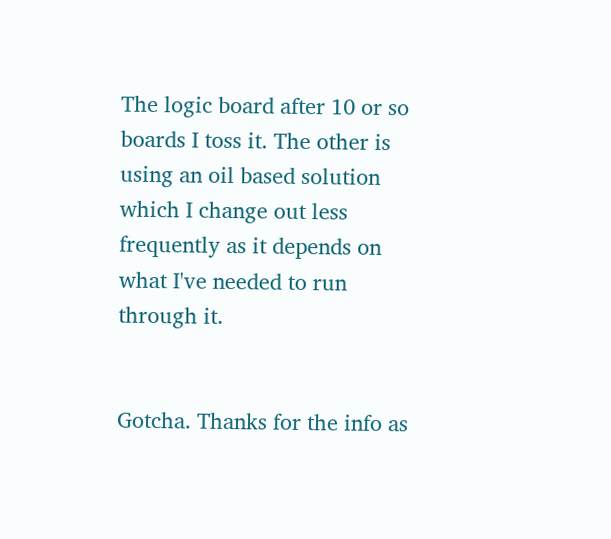The logic board after 10 or so boards I toss it. The other is using an oil based solution which I change out less frequently as it depends on what I've needed to run through it.


Gotcha. Thanks for the info as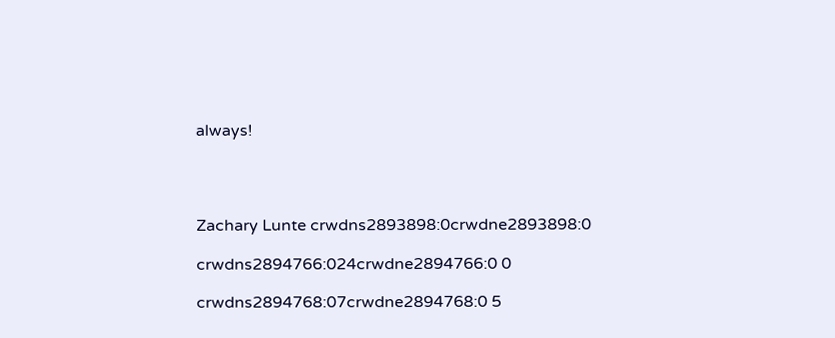always!




Zachary Lunte crwdns2893898:0crwdne2893898:0

crwdns2894766:024crwdne2894766:0 0

crwdns2894768:07crwdne2894768:0 5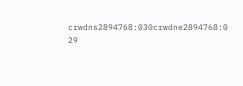crwdns2894768:030crwdne2894768:0 29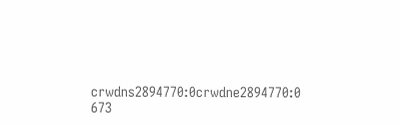crwdns2894770:0crwdne2894770:0 673